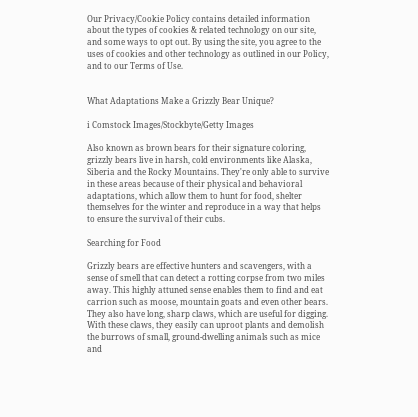Our Privacy/Cookie Policy contains detailed information about the types of cookies & related technology on our site, and some ways to opt out. By using the site, you agree to the uses of cookies and other technology as outlined in our Policy, and to our Terms of Use.


What Adaptations Make a Grizzly Bear Unique?

i Comstock Images/Stockbyte/Getty Images

Also known as brown bears for their signature coloring, grizzly bears live in harsh, cold environments like Alaska, Siberia and the Rocky Mountains. They're only able to survive in these areas because of their physical and behavioral adaptations, which allow them to hunt for food, shelter themselves for the winter and reproduce in a way that helps to ensure the survival of their cubs.

Searching for Food

Grizzly bears are effective hunters and scavengers, with a sense of smell that can detect a rotting corpse from two miles away. This highly attuned sense enables them to find and eat carrion such as moose, mountain goats and even other bears. They also have long, sharp claws, which are useful for digging. With these claws, they easily can uproot plants and demolish the burrows of small, ground-dwelling animals such as mice and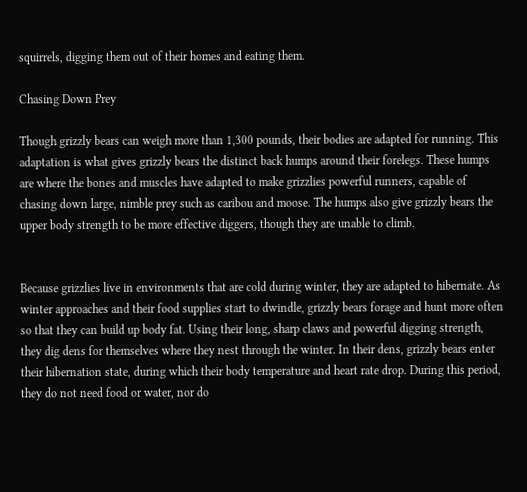squirrels, digging them out of their homes and eating them.

Chasing Down Prey

Though grizzly bears can weigh more than 1,300 pounds, their bodies are adapted for running. This adaptation is what gives grizzly bears the distinct back humps around their forelegs. These humps are where the bones and muscles have adapted to make grizzlies powerful runners, capable of chasing down large, nimble prey such as caribou and moose. The humps also give grizzly bears the upper body strength to be more effective diggers, though they are unable to climb.


Because grizzlies live in environments that are cold during winter, they are adapted to hibernate. As winter approaches and their food supplies start to dwindle, grizzly bears forage and hunt more often so that they can build up body fat. Using their long, sharp claws and powerful digging strength, they dig dens for themselves where they nest through the winter. In their dens, grizzly bears enter their hibernation state, during which their body temperature and heart rate drop. During this period, they do not need food or water, nor do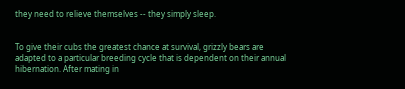they need to relieve themselves -- they simply sleep.


To give their cubs the greatest chance at survival, grizzly bears are adapted to a particular breeding cycle that is dependent on their annual hibernation. After mating in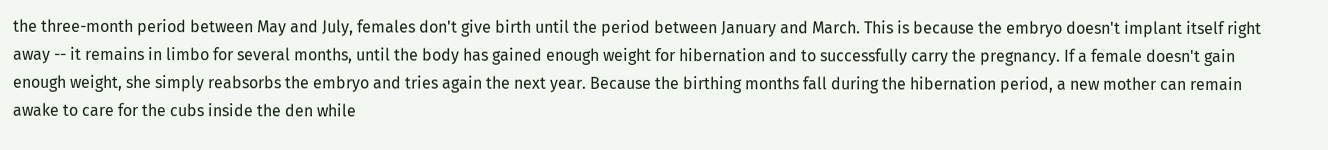the three-month period between May and July, females don't give birth until the period between January and March. This is because the embryo doesn't implant itself right away -- it remains in limbo for several months, until the body has gained enough weight for hibernation and to successfully carry the pregnancy. If a female doesn't gain enough weight, she simply reabsorbs the embryo and tries again the next year. Because the birthing months fall during the hibernation period, a new mother can remain awake to care for the cubs inside the den while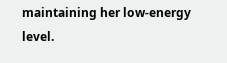maintaining her low-energy level.